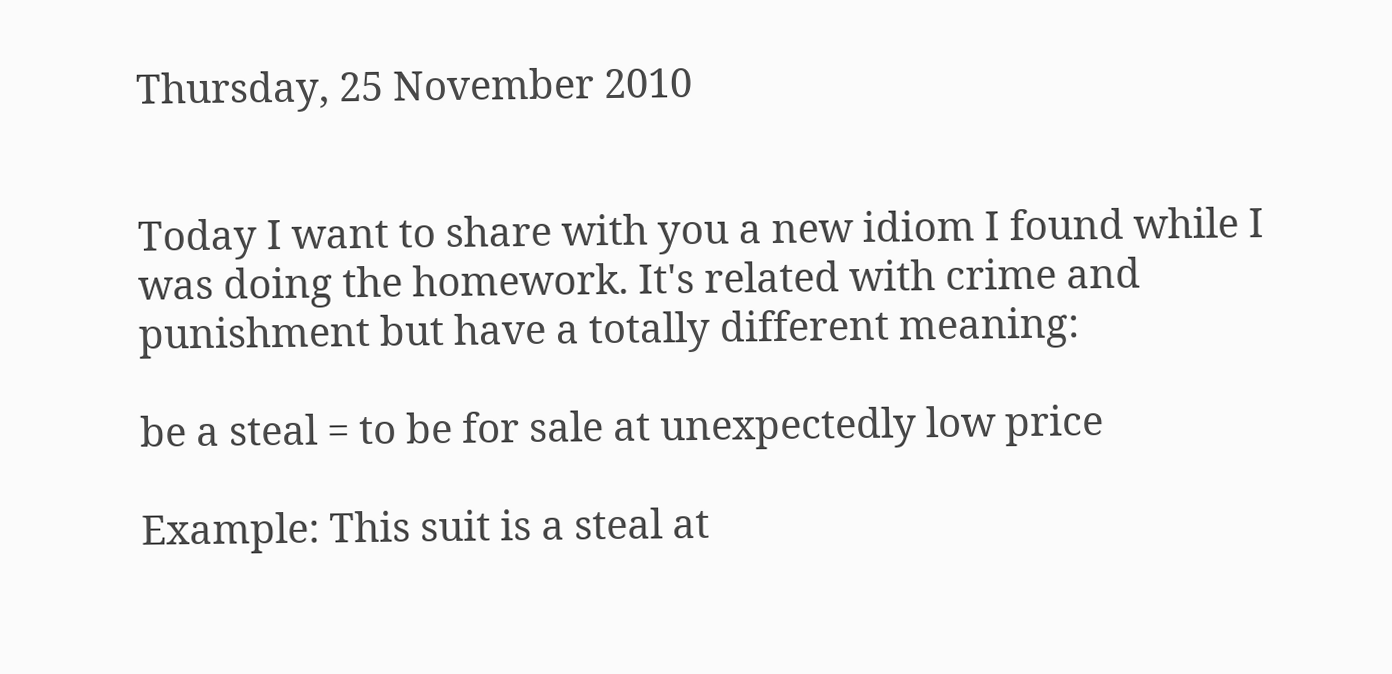Thursday, 25 November 2010


Today I want to share with you a new idiom I found while I was doing the homework. It's related with crime and punishment but have a totally different meaning:

be a steal = to be for sale at unexpectedly low price

Example: This suit is a steal at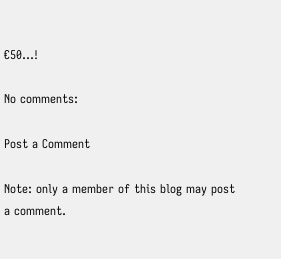€50...!

No comments:

Post a Comment

Note: only a member of this blog may post a comment.